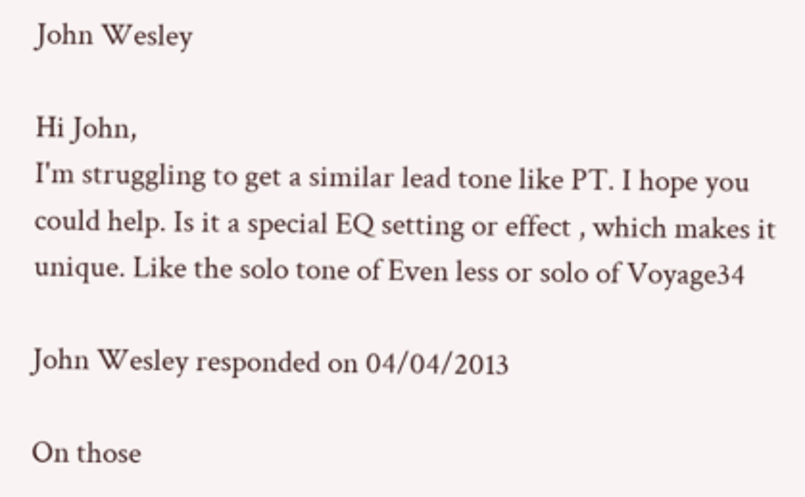John Wesley

Hi John,
I'm struggling to get a similar lead tone like PT. I hope you could help. Is it a special EQ setting or effect , which makes it unique. Like the solo tone of Even less or solo of Voyage34

John Wesley responded on 04/04/2013

On those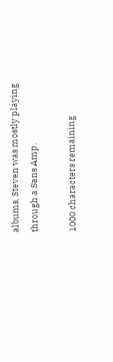albums, Steven was mostly playing through a Sans Amp.

1000 characters remaining